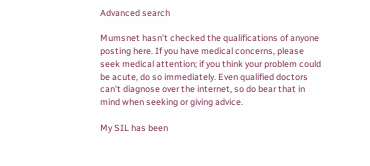Advanced search

Mumsnet hasn't checked the qualifications of anyone posting here. If you have medical concerns, please seek medical attention; if you think your problem could be acute, do so immediately. Even qualified doctors can't diagnose over the internet, so do bear that in mind when seeking or giving advice.

My SIL has been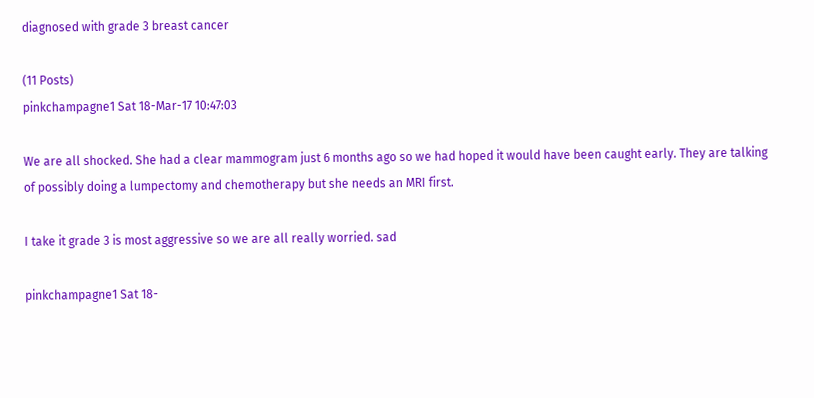diagnosed with grade 3 breast cancer

(11 Posts)
pinkchampagne1 Sat 18-Mar-17 10:47:03

We are all shocked. She had a clear mammogram just 6 months ago so we had hoped it would have been caught early. They are talking of possibly doing a lumpectomy and chemotherapy but she needs an MRI first.

I take it grade 3 is most aggressive so we are all really worried. sad

pinkchampagne1 Sat 18-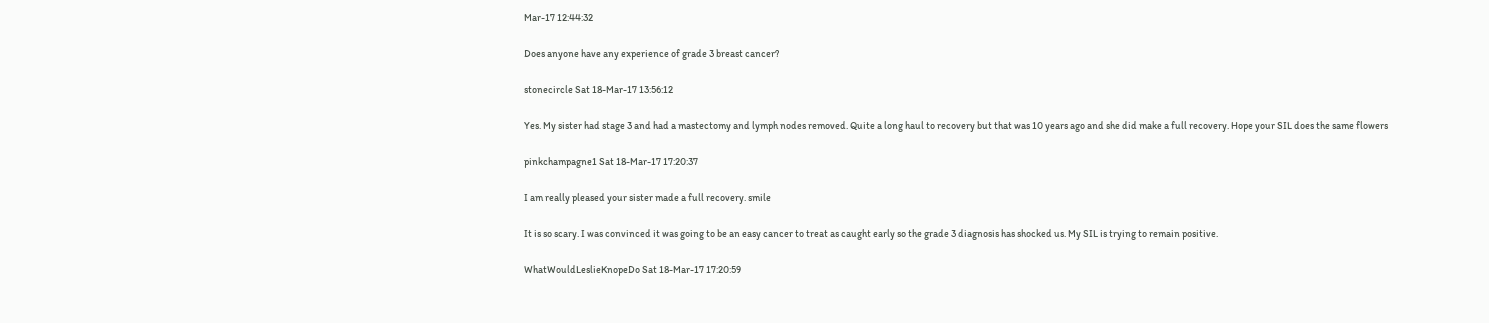Mar-17 12:44:32

Does anyone have any experience of grade 3 breast cancer?

stonecircle Sat 18-Mar-17 13:56:12

Yes. My sister had stage 3 and had a mastectomy and lymph nodes removed. Quite a long haul to recovery but that was 10 years ago and she did make a full recovery. Hope your SIL does the same flowers

pinkchampagne1 Sat 18-Mar-17 17:20:37

I am really pleased your sister made a full recovery. smile

It is so scary. I was convinced it was going to be an easy cancer to treat as caught early so the grade 3 diagnosis has shocked us. My SIL is trying to remain positive.

WhatWouldLeslieKnopeDo Sat 18-Mar-17 17:20:59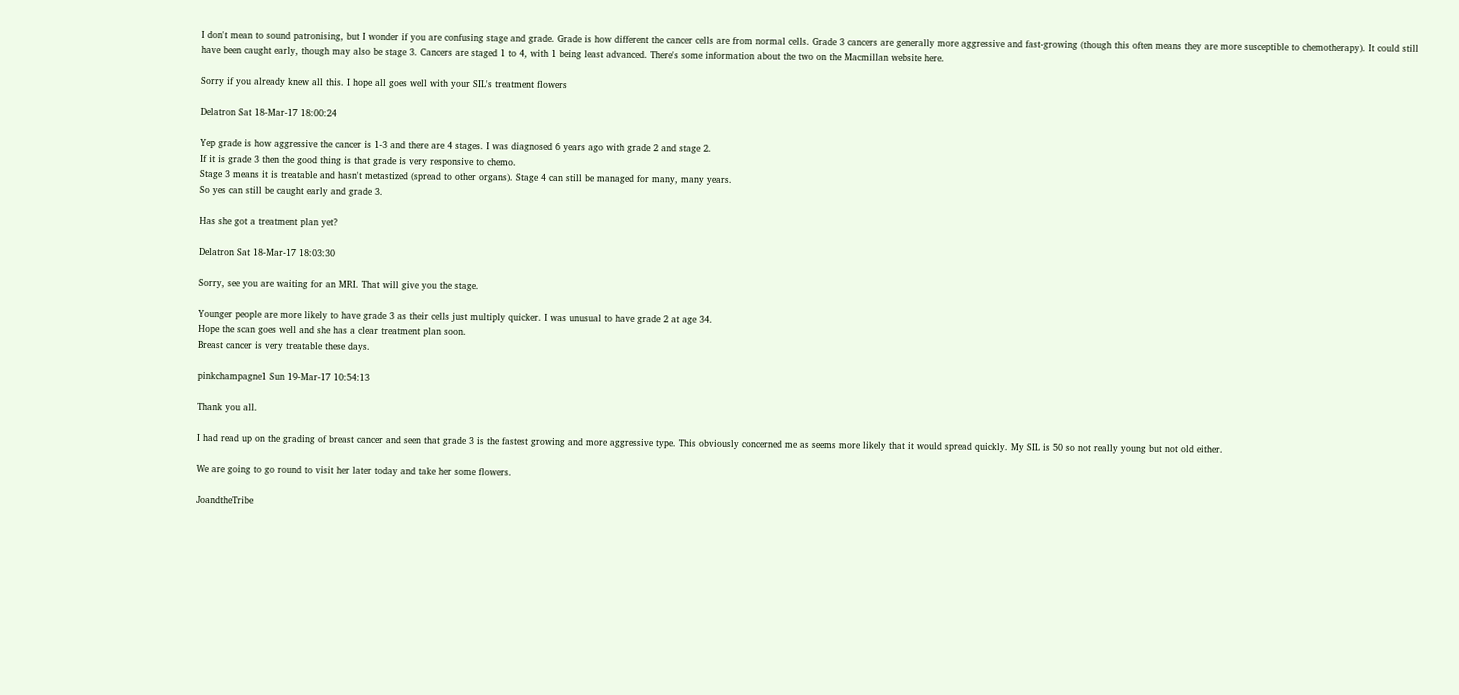I don't mean to sound patronising, but I wonder if you are confusing stage and grade. Grade is how different the cancer cells are from normal cells. Grade 3 cancers are generally more aggressive and fast-growing (though this often means they are more susceptible to chemotherapy). It could still have been caught early, though may also be stage 3. Cancers are staged 1 to 4, with 1 being least advanced. There's some information about the two on the Macmillan website here.

Sorry if you already knew all this. I hope all goes well with your SIL's treatment flowers

Delatron Sat 18-Mar-17 18:00:24

Yep grade is how aggressive the cancer is 1-3 and there are 4 stages. I was diagnosed 6 years ago with grade 2 and stage 2.
If it is grade 3 then the good thing is that grade is very responsive to chemo.
Stage 3 means it is treatable and hasn't metastized (spread to other organs). Stage 4 can still be managed for many, many years.
So yes can still be caught early and grade 3.

Has she got a treatment plan yet?

Delatron Sat 18-Mar-17 18:03:30

Sorry, see you are waiting for an MRI. That will give you the stage.

Younger people are more likely to have grade 3 as their cells just multiply quicker. I was unusual to have grade 2 at age 34.
Hope the scan goes well and she has a clear treatment plan soon.
Breast cancer is very treatable these days.

pinkchampagne1 Sun 19-Mar-17 10:54:13

Thank you all.

I had read up on the grading of breast cancer and seen that grade 3 is the fastest growing and more aggressive type. This obviously concerned me as seems more likely that it would spread quickly. My SIL is 50 so not really young but not old either.

We are going to go round to visit her later today and take her some flowers.

JoandtheTribe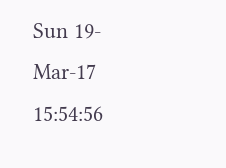Sun 19-Mar-17 15:54:56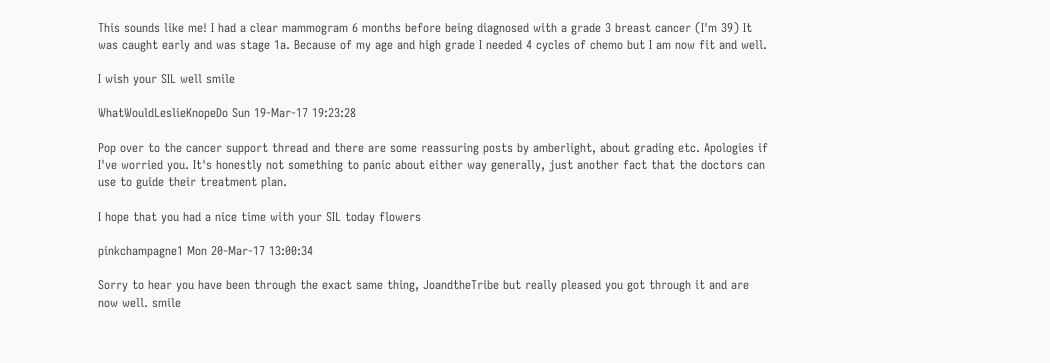This sounds like me! I had a clear mammogram 6 months before being diagnosed with a grade 3 breast cancer (I'm 39) It was caught early and was stage 1a. Because of my age and high grade I needed 4 cycles of chemo but I am now fit and well.

I wish your SIL well smile

WhatWouldLeslieKnopeDo Sun 19-Mar-17 19:23:28

Pop over to the cancer support thread and there are some reassuring posts by amberlight, about grading etc. Apologies if I've worried you. It's honestly not something to panic about either way generally, just another fact that the doctors can use to guide their treatment plan.

I hope that you had a nice time with your SIL today flowers

pinkchampagne1 Mon 20-Mar-17 13:00:34

Sorry to hear you have been through the exact same thing, JoandtheTribe but really pleased you got through it and are now well. smile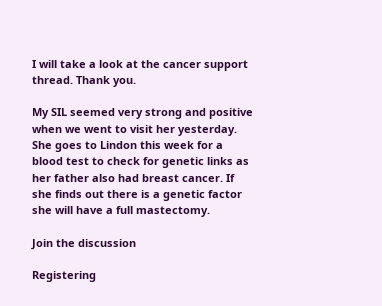I will take a look at the cancer support thread. Thank you.

My SIL seemed very strong and positive when we went to visit her yesterday. She goes to Lindon this week for a blood test to check for genetic links as her father also had breast cancer. If she finds out there is a genetic factor she will have a full mastectomy.

Join the discussion

Registering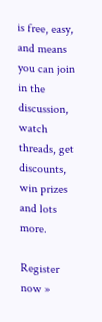is free, easy, and means you can join in the discussion, watch threads, get discounts, win prizes and lots more.

Register now »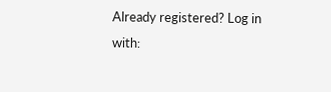Already registered? Log in with: